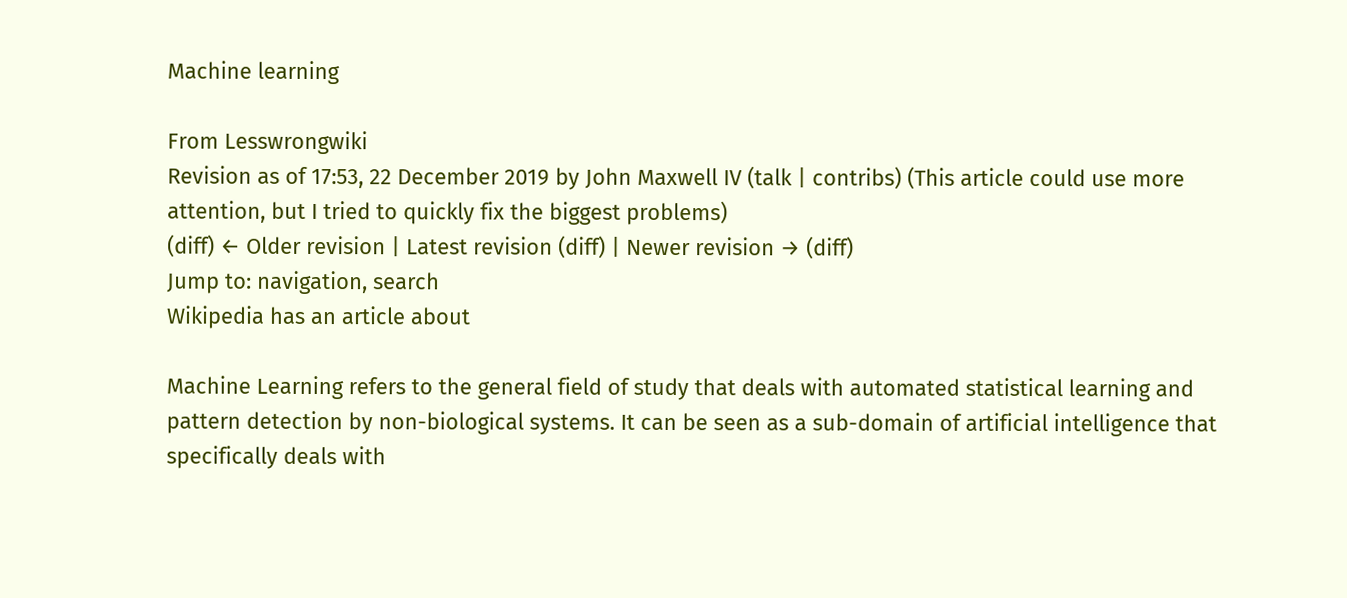Machine learning

From Lesswrongwiki
Revision as of 17:53, 22 December 2019 by John Maxwell IV (talk | contribs) (This article could use more attention, but I tried to quickly fix the biggest problems)
(diff) ← Older revision | Latest revision (diff) | Newer revision → (diff)
Jump to: navigation, search
Wikipedia has an article about

Machine Learning refers to the general field of study that deals with automated statistical learning and pattern detection by non-biological systems. It can be seen as a sub-domain of artificial intelligence that specifically deals with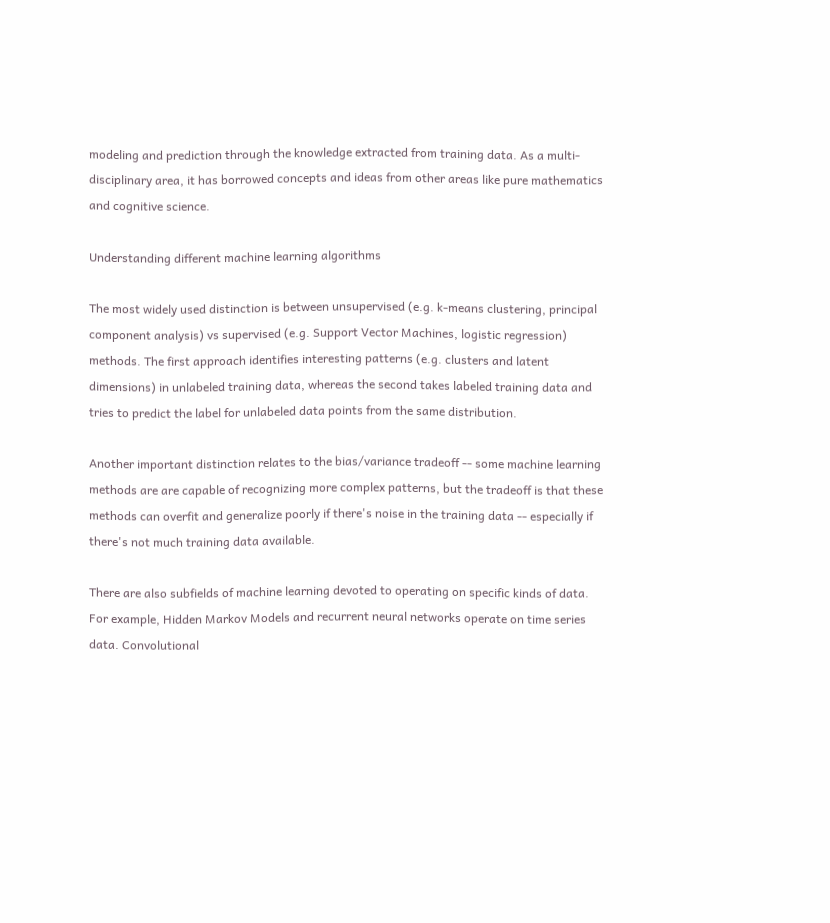modeling and prediction through the knowledge extracted from training data. As a multi-disciplinary area, it has borrowed concepts and ideas from other areas like pure mathematics and cognitive science.

Understanding different machine learning algorithms

The most widely used distinction is between unsupervised (e.g. k-means clustering, principal component analysis) vs supervised (e.g. Support Vector Machines, logistic regression) methods. The first approach identifies interesting patterns (e.g. clusters and latent dimensions) in unlabeled training data, whereas the second takes labeled training data and tries to predict the label for unlabeled data points from the same distribution.

Another important distinction relates to the bias/variance tradeoff -- some machine learning methods are are capable of recognizing more complex patterns, but the tradeoff is that these methods can overfit and generalize poorly if there's noise in the training data -- especially if there's not much training data available.

There are also subfields of machine learning devoted to operating on specific kinds of data. For example, Hidden Markov Models and recurrent neural networks operate on time series data. Convolutional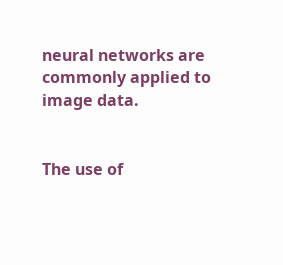neural networks are commonly applied to image data.


The use of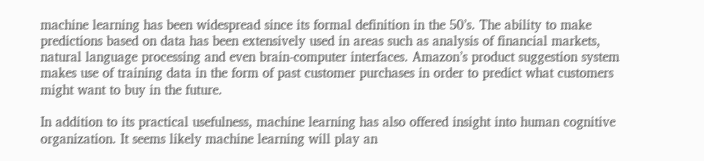machine learning has been widespread since its formal definition in the 50’s. The ability to make predictions based on data has been extensively used in areas such as analysis of financial markets, natural language processing and even brain-computer interfaces. Amazon’s product suggestion system makes use of training data in the form of past customer purchases in order to predict what customers might want to buy in the future.

In addition to its practical usefulness, machine learning has also offered insight into human cognitive organization. It seems likely machine learning will play an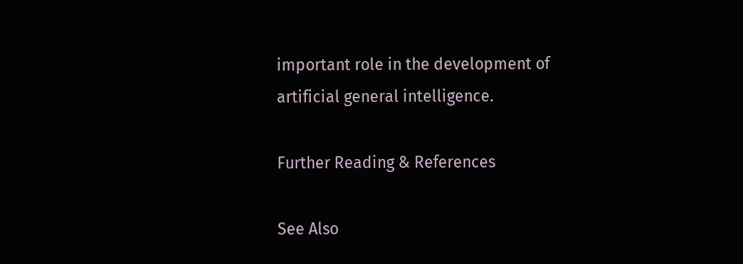important role in the development of artificial general intelligence.

Further Reading & References

See Also